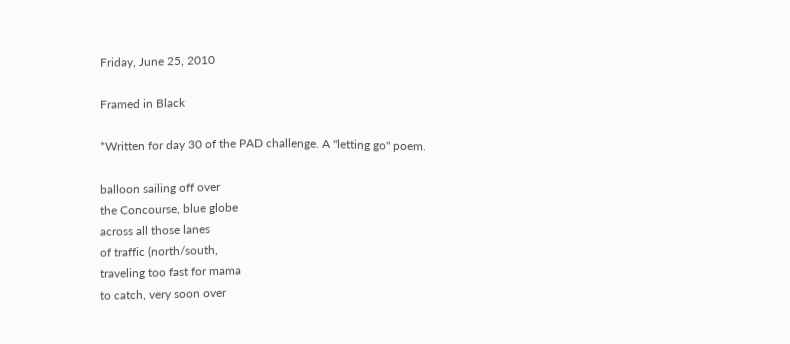Friday, June 25, 2010

Framed in Black

*Written for day 30 of the PAD challenge. A "letting go" poem.

balloon sailing off over
the Concourse, blue globe
across all those lanes
of traffic (north/south,
traveling too fast for mama
to catch, very soon over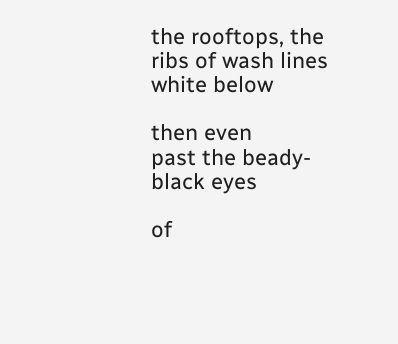the rooftops, the ribs of wash lines
white below

then even
past the beady-black eyes

of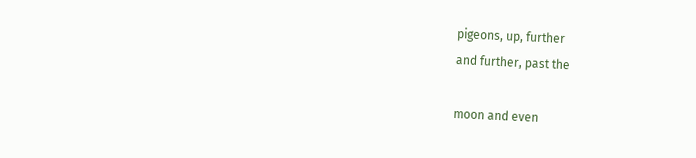pigeons, up, further
and further, past the

moon and even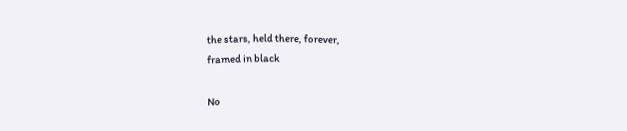the stars, held there, forever,
framed in black

No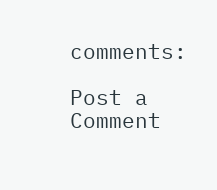comments:

Post a Comment